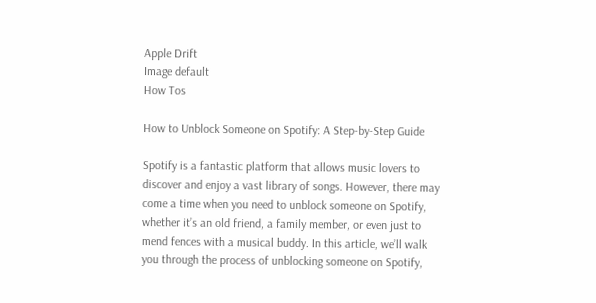Apple Drift
Image default
How Tos

How to Unblock Someone on Spotify: A Step-by-Step Guide

Spotify is a fantastic platform that allows music lovers to discover and enjoy a vast library of songs. However, there may come a time when you need to unblock someone on Spotify, whether it’s an old friend, a family member, or even just to mend fences with a musical buddy. In this article, we’ll walk you through the process of unblocking someone on Spotify,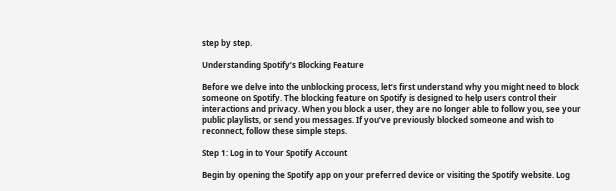step by step.

Understanding Spotify’s Blocking Feature

Before we delve into the unblocking process, let’s first understand why you might need to block someone on Spotify. The blocking feature on Spotify is designed to help users control their interactions and privacy. When you block a user, they are no longer able to follow you, see your public playlists, or send you messages. If you’ve previously blocked someone and wish to reconnect, follow these simple steps.

Step 1: Log in to Your Spotify Account

Begin by opening the Spotify app on your preferred device or visiting the Spotify website. Log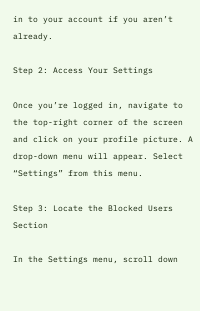in to your account if you aren’t already.

Step 2: Access Your Settings

Once you’re logged in, navigate to the top-right corner of the screen and click on your profile picture. A drop-down menu will appear. Select “Settings” from this menu.

Step 3: Locate the Blocked Users Section

In the Settings menu, scroll down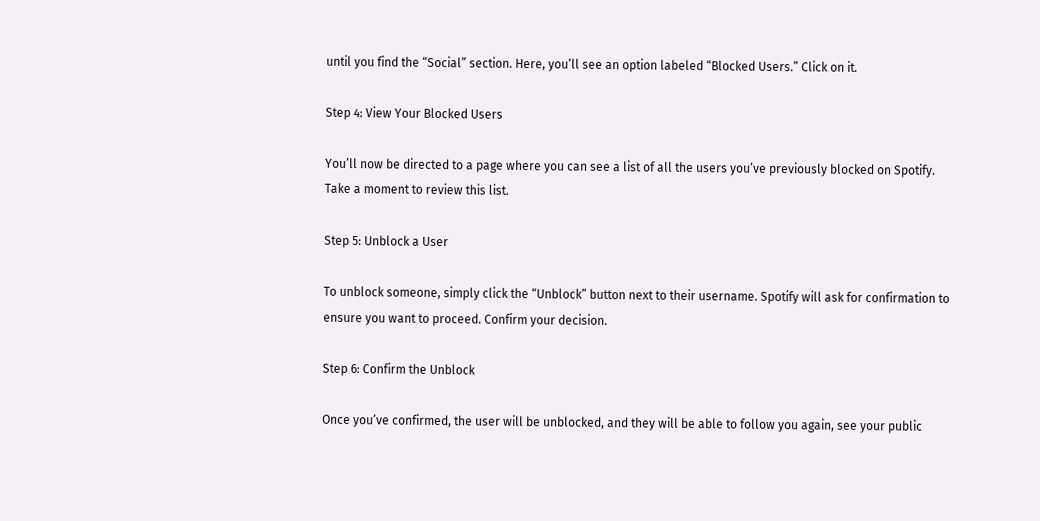until you find the “Social” section. Here, you’ll see an option labeled “Blocked Users.” Click on it.

Step 4: View Your Blocked Users

You’ll now be directed to a page where you can see a list of all the users you’ve previously blocked on Spotify. Take a moment to review this list.

Step 5: Unblock a User

To unblock someone, simply click the “Unblock” button next to their username. Spotify will ask for confirmation to ensure you want to proceed. Confirm your decision.

Step 6: Confirm the Unblock

Once you’ve confirmed, the user will be unblocked, and they will be able to follow you again, see your public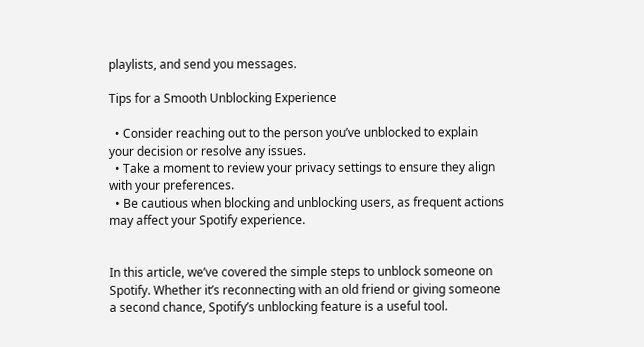playlists, and send you messages.

Tips for a Smooth Unblocking Experience

  • Consider reaching out to the person you’ve unblocked to explain your decision or resolve any issues.
  • Take a moment to review your privacy settings to ensure they align with your preferences.
  • Be cautious when blocking and unblocking users, as frequent actions may affect your Spotify experience.


In this article, we’ve covered the simple steps to unblock someone on Spotify. Whether it’s reconnecting with an old friend or giving someone a second chance, Spotify’s unblocking feature is a useful tool.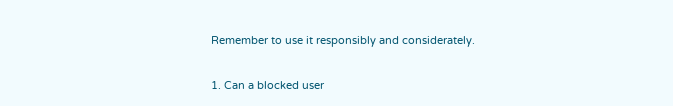Remember to use it responsibly and considerately.


1. Can a blocked user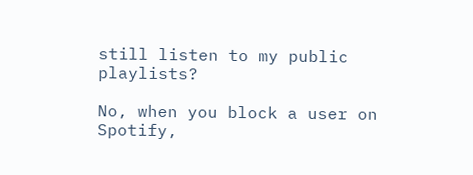still listen to my public playlists?

No, when you block a user on Spotify,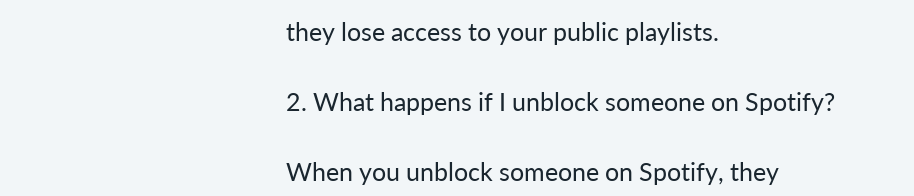they lose access to your public playlists.

2. What happens if I unblock someone on Spotify?

When you unblock someone on Spotify, they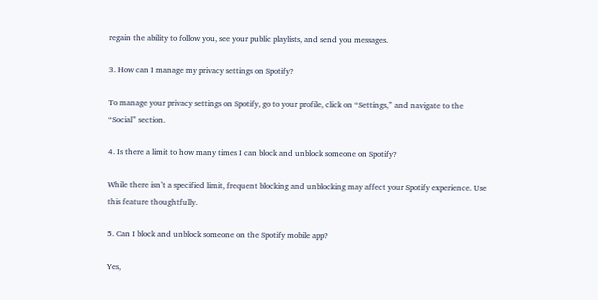regain the ability to follow you, see your public playlists, and send you messages.

3. How can I manage my privacy settings on Spotify?

To manage your privacy settings on Spotify, go to your profile, click on “Settings,” and navigate to the “Social” section.

4. Is there a limit to how many times I can block and unblock someone on Spotify?

While there isn’t a specified limit, frequent blocking and unblocking may affect your Spotify experience. Use this feature thoughtfully.

5. Can I block and unblock someone on the Spotify mobile app?

Yes,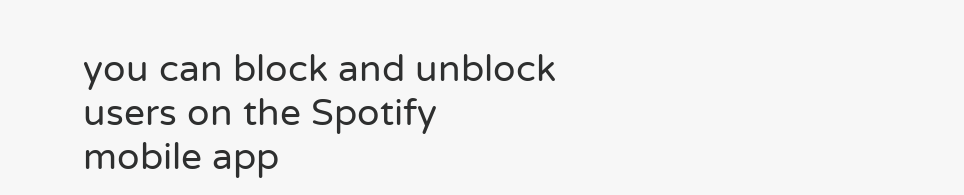you can block and unblock users on the Spotify mobile app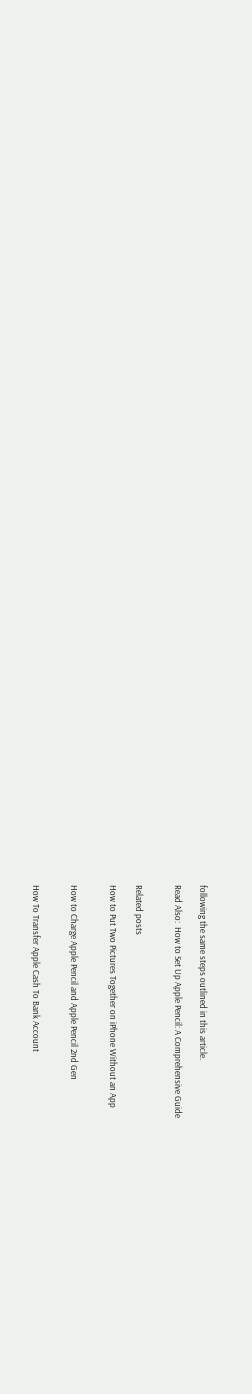following the same steps outlined in this article.

Read Also:  How to Set Up Apple Pencil: A Comprehensive Guide


Related posts

How to Put Two Pictures Together on iPhone Without an App


How to Charge Apple Pencil and Apple Pencil 2nd Gen


How To Transfer Apple Cash To Bank Account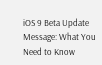iOS 9 Beta Update Message: What You Need to Know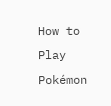How to Play Pokémon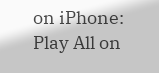on iPhone: Play All on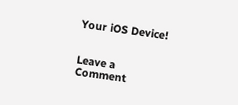Your iOS Device!


Leave a Comment